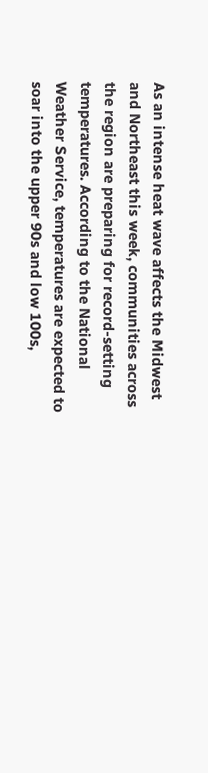As an intense heat wave affects the Midwest and Northeast this week, communities across the region are preparing for record-setting temperatures. According to the National Weather Service, temperatures are expected to soar into the upper 90s and low 100s,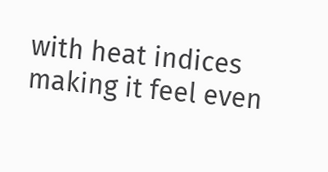with heat indices making it feel even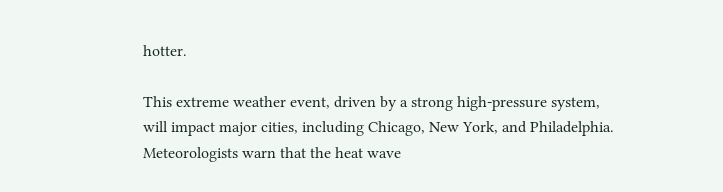hotter.

This extreme weather event, driven by a strong high-pressure system, will impact major cities, including Chicago, New York, and Philadelphia. Meteorologists warn that the heat wave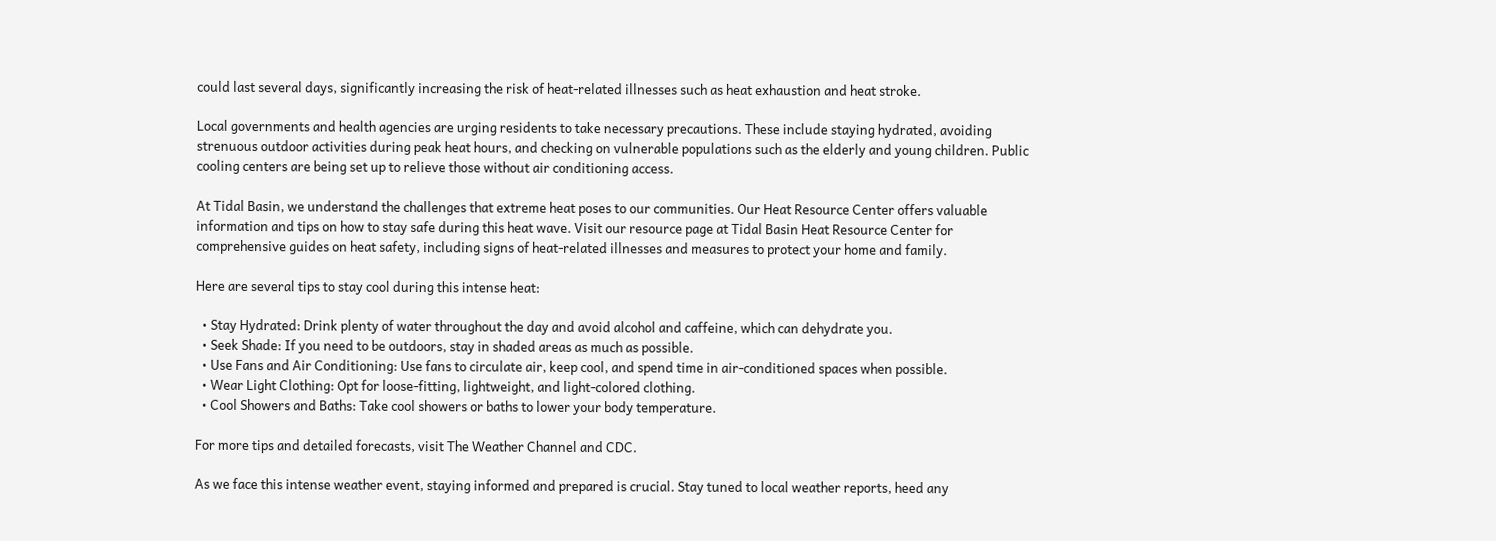could last several days, significantly increasing the risk of heat-related illnesses such as heat exhaustion and heat stroke.

Local governments and health agencies are urging residents to take necessary precautions. These include staying hydrated, avoiding strenuous outdoor activities during peak heat hours, and checking on vulnerable populations such as the elderly and young children. Public cooling centers are being set up to relieve those without air conditioning access.

At Tidal Basin, we understand the challenges that extreme heat poses to our communities. Our Heat Resource Center offers valuable information and tips on how to stay safe during this heat wave. Visit our resource page at Tidal Basin Heat Resource Center for comprehensive guides on heat safety, including signs of heat-related illnesses and measures to protect your home and family.

Here are several tips to stay cool during this intense heat:

  • Stay Hydrated: Drink plenty of water throughout the day and avoid alcohol and caffeine, which can dehydrate you.
  • Seek Shade: If you need to be outdoors, stay in shaded areas as much as possible.
  • Use Fans and Air Conditioning: Use fans to circulate air, keep cool, and spend time in air-conditioned spaces when possible.
  • Wear Light Clothing: Opt for loose-fitting, lightweight, and light-colored clothing.
  • Cool Showers and Baths: Take cool showers or baths to lower your body temperature.

For more tips and detailed forecasts, visit The Weather Channel and CDC.

As we face this intense weather event, staying informed and prepared is crucial. Stay tuned to local weather reports, heed any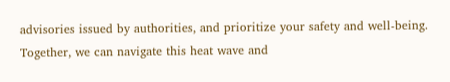advisories issued by authorities, and prioritize your safety and well-being. Together, we can navigate this heat wave and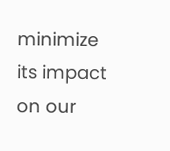minimize its impact on our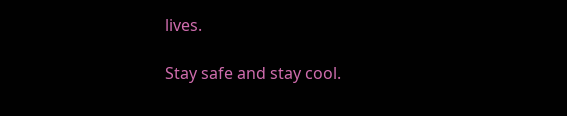lives.

Stay safe and stay cool.